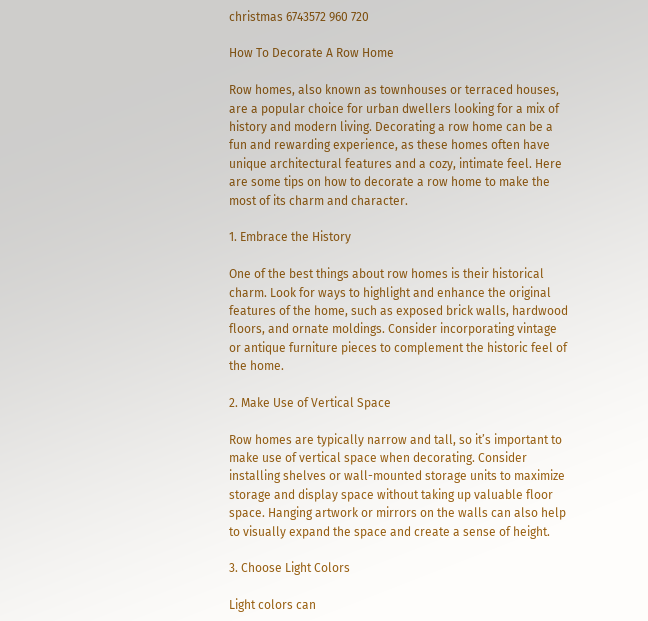christmas 6743572 960 720

How To Decorate A Row Home

Row homes, also known as townhouses or terraced houses, are a popular choice for urban dwellers looking for a mix of history and modern living. Decorating a row home can be a fun and rewarding experience, as these homes often have unique architectural features and a cozy, intimate feel. Here are some tips on how to decorate a row home to make the most of its charm and character.

1. Embrace the History

One of the best things about row homes is their historical charm. Look for ways to highlight and enhance the original features of the home, such as exposed brick walls, hardwood floors, and ornate moldings. Consider incorporating vintage or antique furniture pieces to complement the historic feel of the home.

2. Make Use of Vertical Space

Row homes are typically narrow and tall, so it’s important to make use of vertical space when decorating. Consider installing shelves or wall-mounted storage units to maximize storage and display space without taking up valuable floor space. Hanging artwork or mirrors on the walls can also help to visually expand the space and create a sense of height.

3. Choose Light Colors

Light colors can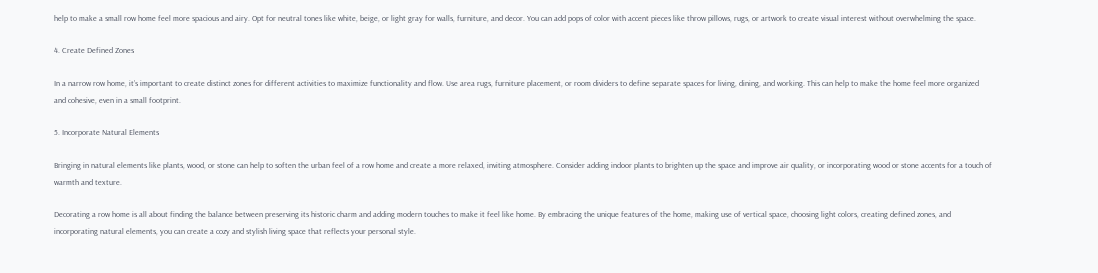help to make a small row home feel more spacious and airy. Opt for neutral tones like white, beige, or light gray for walls, furniture, and decor. You can add pops of color with accent pieces like throw pillows, rugs, or artwork to create visual interest without overwhelming the space.

4. Create Defined Zones

In a narrow row home, it’s important to create distinct zones for different activities to maximize functionality and flow. Use area rugs, furniture placement, or room dividers to define separate spaces for living, dining, and working. This can help to make the home feel more organized and cohesive, even in a small footprint.

5. Incorporate Natural Elements

Bringing in natural elements like plants, wood, or stone can help to soften the urban feel of a row home and create a more relaxed, inviting atmosphere. Consider adding indoor plants to brighten up the space and improve air quality, or incorporating wood or stone accents for a touch of warmth and texture.

Decorating a row home is all about finding the balance between preserving its historic charm and adding modern touches to make it feel like home. By embracing the unique features of the home, making use of vertical space, choosing light colors, creating defined zones, and incorporating natural elements, you can create a cozy and stylish living space that reflects your personal style.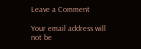Leave a Comment

Your email address will not be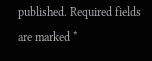published. Required fields are marked *